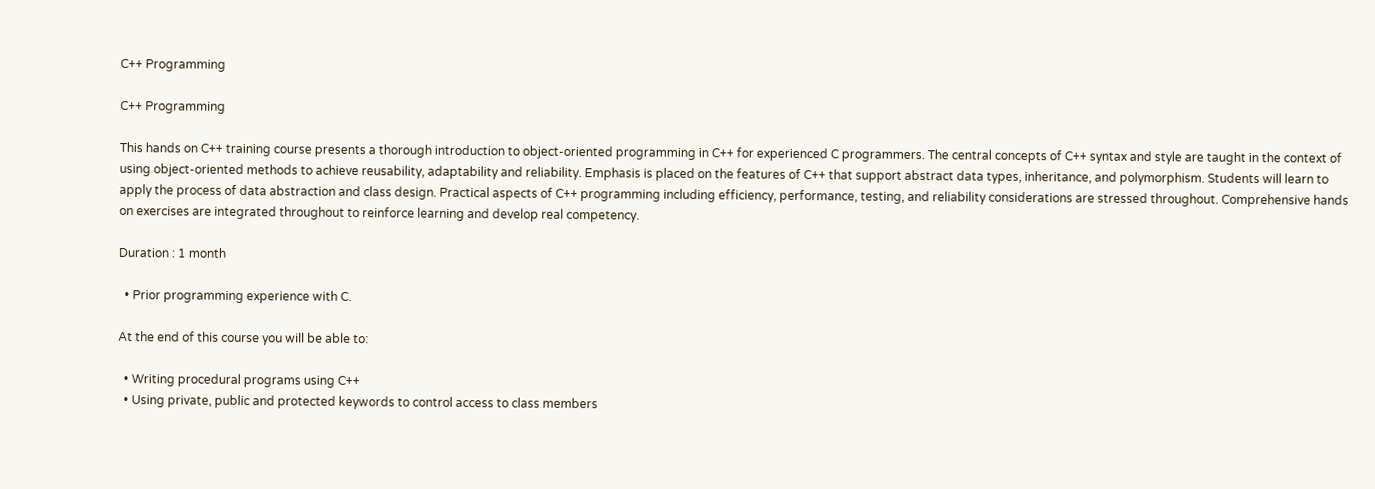C++ Programming

C++ Programming

This hands on C++ training course presents a thorough introduction to object-oriented programming in C++ for experienced C programmers. The central concepts of C++ syntax and style are taught in the context of using object-oriented methods to achieve reusability, adaptability and reliability. Emphasis is placed on the features of C++ that support abstract data types, inheritance, and polymorphism. Students will learn to apply the process of data abstraction and class design. Practical aspects of C++ programming including efficiency, performance, testing, and reliability considerations are stressed throughout. Comprehensive hands on exercises are integrated throughout to reinforce learning and develop real competency.

Duration : 1 month

  • Prior programming experience with C.

At the end of this course you will be able to:

  • Writing procedural programs using C++
  • Using private, public and protected keywords to control access to class members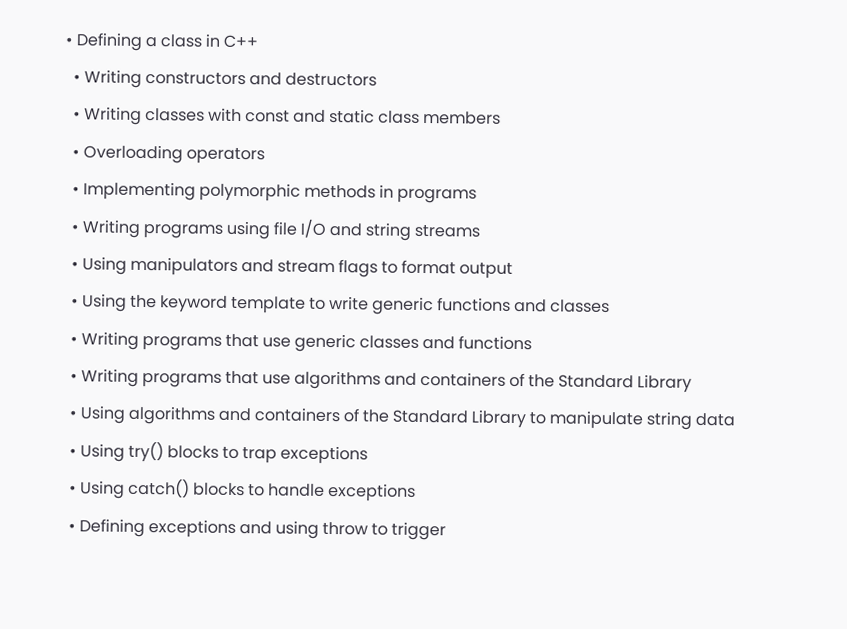• Defining a class in C++
  • Writing constructors and destructors
  • Writing classes with const and static class members
  • Overloading operators
  • Implementing polymorphic methods in programs
  • Writing programs using file I/O and string streams
  • Using manipulators and stream flags to format output
  • Using the keyword template to write generic functions and classes
  • Writing programs that use generic classes and functions
  • Writing programs that use algorithms and containers of the Standard Library
  • Using algorithms and containers of the Standard Library to manipulate string data
  • Using try() blocks to trap exceptions
  • Using catch() blocks to handle exceptions
  • Defining exceptions and using throw to trigger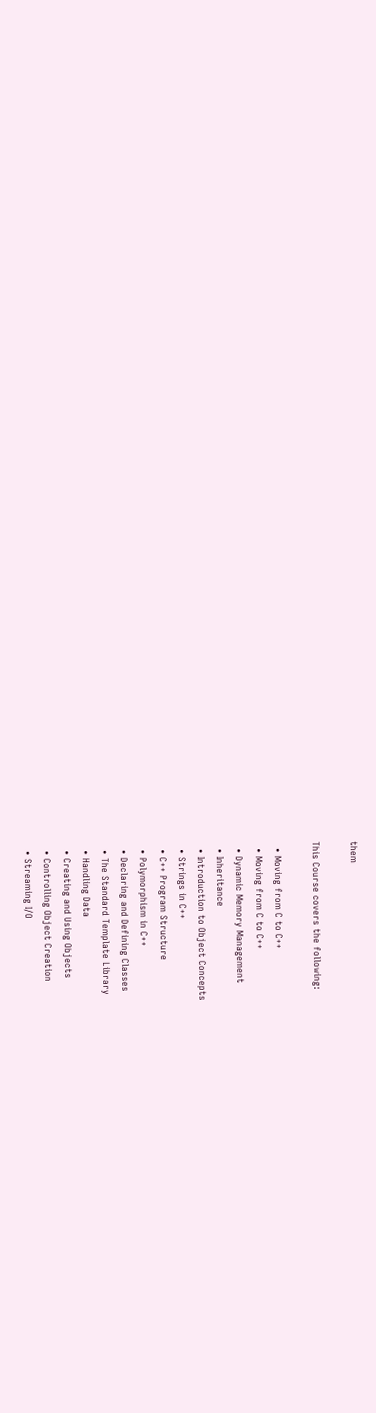them

This Course covers the following:

  • Moving from C to C++
  • Moving from C to C++
  • Dynamic Memory Management
  • Inheritance
  • Introduction to Object Concepts
  • Strings in C++
  • C++ Program Structure
  • Polymorphism in C++
  • Declaring and Defining Classes
  • The Standard Template Library
  • Handling Data
  • Creating and Using Objects
  • Controlling Object Creation
  • Streaming I/O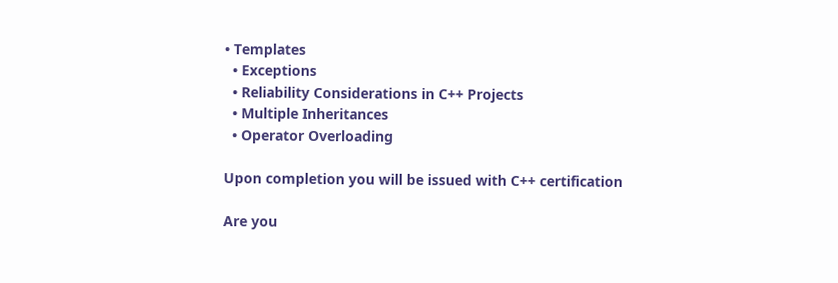• Templates
  • Exceptions
  • Reliability Considerations in C++ Projects
  • Multiple Inheritances
  • Operator Overloading

Upon completion you will be issued with C++ certification

Are you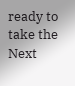ready to take the Next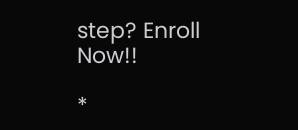step? Enroll Now!!

*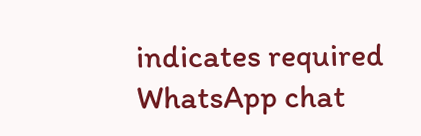indicates required
WhatsApp chat